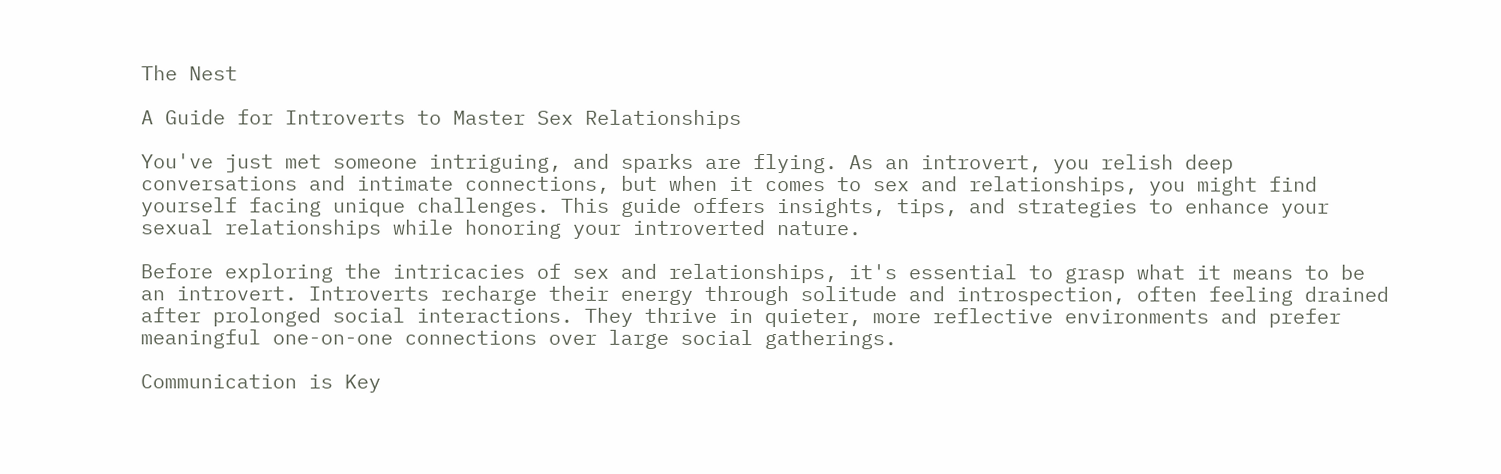The Nest

A Guide for Introverts to Master Sex Relationships

You've just met someone intriguing, and sparks are flying. As an introvert, you relish deep conversations and intimate connections, but when it comes to sex and relationships, you might find yourself facing unique challenges. This guide offers insights, tips, and strategies to enhance your sexual relationships while honoring your introverted nature.

Before exploring the intricacies of sex and relationships, it's essential to grasp what it means to be an introvert. Introverts recharge their energy through solitude and introspection, often feeling drained after prolonged social interactions. They thrive in quieter, more reflective environments and prefer meaningful one-on-one connections over large social gatherings.

Communication is Key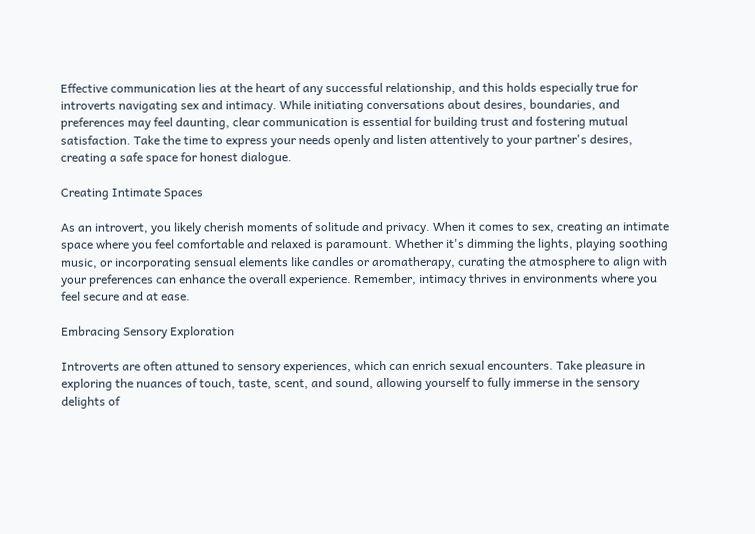Effective communication lies at the heart of any successful relationship, and this holds especially true for introverts navigating sex and intimacy. While initiating conversations about desires, boundaries, and preferences may feel daunting, clear communication is essential for building trust and fostering mutual satisfaction. Take the time to express your needs openly and listen attentively to your partner's desires, creating a safe space for honest dialogue.

Creating Intimate Spaces

As an introvert, you likely cherish moments of solitude and privacy. When it comes to sex, creating an intimate space where you feel comfortable and relaxed is paramount. Whether it's dimming the lights, playing soothing music, or incorporating sensual elements like candles or aromatherapy, curating the atmosphere to align with your preferences can enhance the overall experience. Remember, intimacy thrives in environments where you feel secure and at ease.

Embracing Sensory Exploration

Introverts are often attuned to sensory experiences, which can enrich sexual encounters. Take pleasure in exploring the nuances of touch, taste, scent, and sound, allowing yourself to fully immerse in the sensory delights of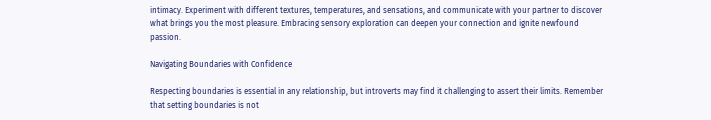intimacy. Experiment with different textures, temperatures, and sensations, and communicate with your partner to discover what brings you the most pleasure. Embracing sensory exploration can deepen your connection and ignite newfound passion.

Navigating Boundaries with Confidence

Respecting boundaries is essential in any relationship, but introverts may find it challenging to assert their limits. Remember that setting boundaries is not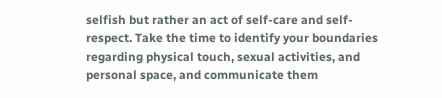selfish but rather an act of self-care and self-respect. Take the time to identify your boundaries regarding physical touch, sexual activities, and personal space, and communicate them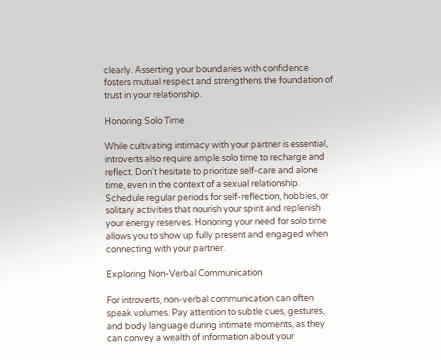clearly. Asserting your boundaries with confidence fosters mutual respect and strengthens the foundation of trust in your relationship.

Honoring Solo Time

While cultivating intimacy with your partner is essential, introverts also require ample solo time to recharge and reflect. Don't hesitate to prioritize self-care and alone time, even in the context of a sexual relationship. Schedule regular periods for self-reflection, hobbies, or solitary activities that nourish your spirit and replenish your energy reserves. Honoring your need for solo time allows you to show up fully present and engaged when connecting with your partner.

Exploring Non-Verbal Communication

For introverts, non-verbal communication can often speak volumes. Pay attention to subtle cues, gestures, and body language during intimate moments, as they can convey a wealth of information about your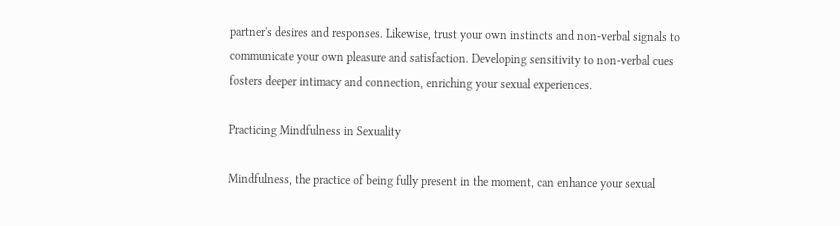partner's desires and responses. Likewise, trust your own instincts and non-verbal signals to communicate your own pleasure and satisfaction. Developing sensitivity to non-verbal cues fosters deeper intimacy and connection, enriching your sexual experiences.

Practicing Mindfulness in Sexuality

Mindfulness, the practice of being fully present in the moment, can enhance your sexual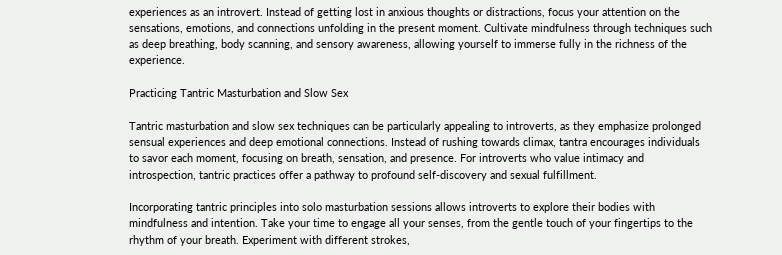experiences as an introvert. Instead of getting lost in anxious thoughts or distractions, focus your attention on the sensations, emotions, and connections unfolding in the present moment. Cultivate mindfulness through techniques such as deep breathing, body scanning, and sensory awareness, allowing yourself to immerse fully in the richness of the experience.

Practicing Tantric Masturbation and Slow Sex

Tantric masturbation and slow sex techniques can be particularly appealing to introverts, as they emphasize prolonged sensual experiences and deep emotional connections. Instead of rushing towards climax, tantra encourages individuals to savor each moment, focusing on breath, sensation, and presence. For introverts who value intimacy and introspection, tantric practices offer a pathway to profound self-discovery and sexual fulfillment.

Incorporating tantric principles into solo masturbation sessions allows introverts to explore their bodies with mindfulness and intention. Take your time to engage all your senses, from the gentle touch of your fingertips to the rhythm of your breath. Experiment with different strokes,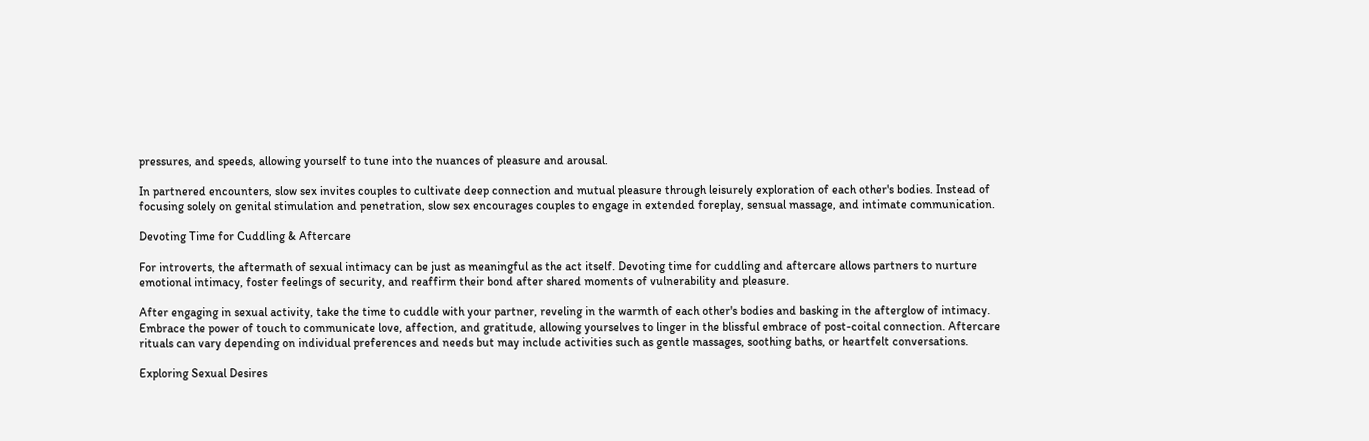pressures, and speeds, allowing yourself to tune into the nuances of pleasure and arousal.

In partnered encounters, slow sex invites couples to cultivate deep connection and mutual pleasure through leisurely exploration of each other's bodies. Instead of focusing solely on genital stimulation and penetration, slow sex encourages couples to engage in extended foreplay, sensual massage, and intimate communication.

Devoting Time for Cuddling & Aftercare

For introverts, the aftermath of sexual intimacy can be just as meaningful as the act itself. Devoting time for cuddling and aftercare allows partners to nurture emotional intimacy, foster feelings of security, and reaffirm their bond after shared moments of vulnerability and pleasure.

After engaging in sexual activity, take the time to cuddle with your partner, reveling in the warmth of each other's bodies and basking in the afterglow of intimacy. Embrace the power of touch to communicate love, affection, and gratitude, allowing yourselves to linger in the blissful embrace of post-coital connection. Aftercare rituals can vary depending on individual preferences and needs but may include activities such as gentle massages, soothing baths, or heartfelt conversations.

Exploring Sexual Desires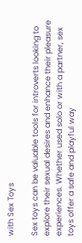with Sex Toys

Sex toys can be valuable tools for introverts looking to explore their sexual desires and enhance their pleasure experiences. Whether used solo or with a partner, sex toys offer a safe and playful way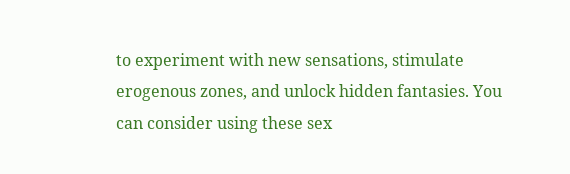to experiment with new sensations, stimulate erogenous zones, and unlock hidden fantasies. You can consider using these sex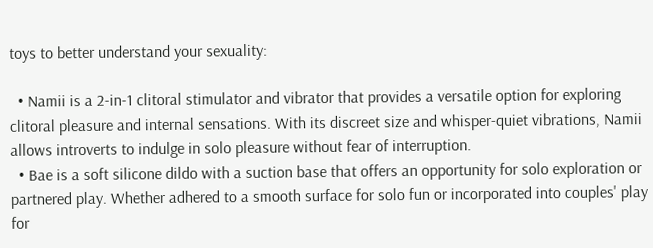toys to better understand your sexuality:

  • Namii is a 2-in-1 clitoral stimulator and vibrator that provides a versatile option for exploring clitoral pleasure and internal sensations. With its discreet size and whisper-quiet vibrations, Namii allows introverts to indulge in solo pleasure without fear of interruption.
  • Bae is a soft silicone dildo with a suction base that offers an opportunity for solo exploration or partnered play. Whether adhered to a smooth surface for solo fun or incorporated into couples' play for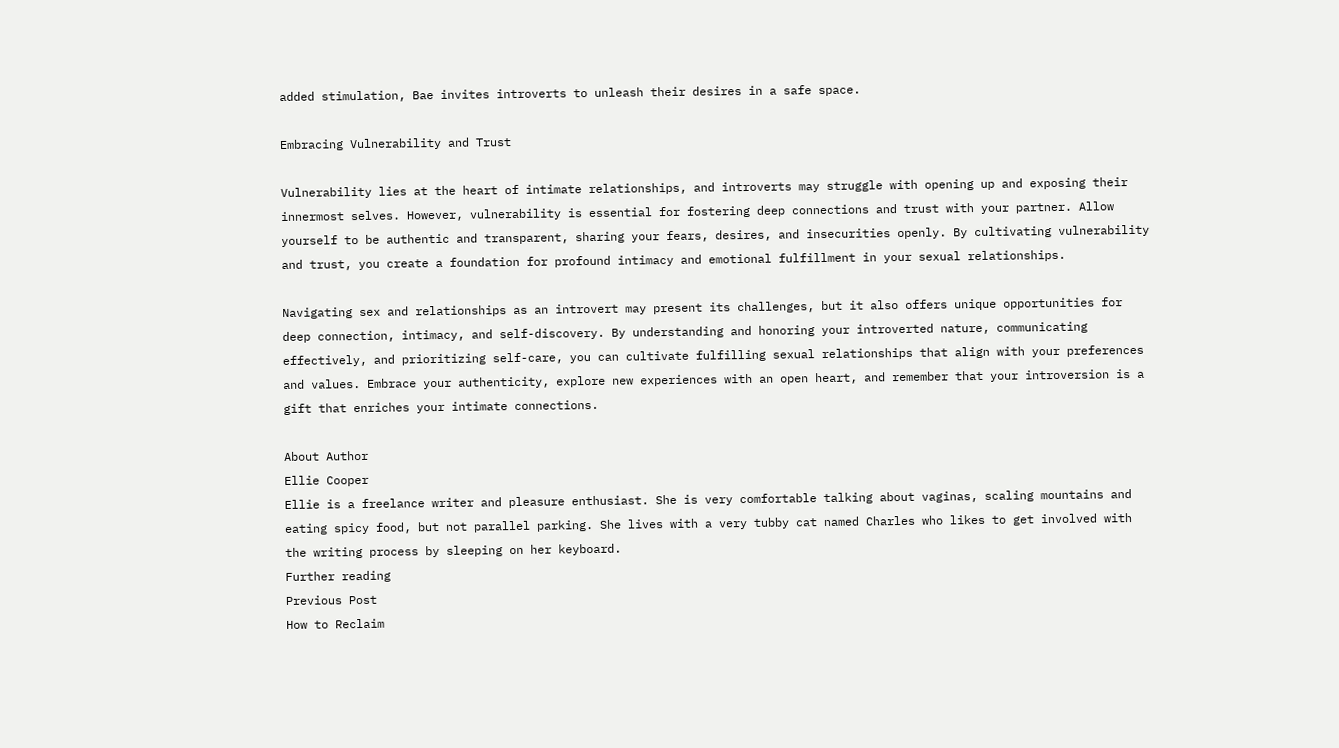added stimulation, Bae invites introverts to unleash their desires in a safe space.

Embracing Vulnerability and Trust

Vulnerability lies at the heart of intimate relationships, and introverts may struggle with opening up and exposing their innermost selves. However, vulnerability is essential for fostering deep connections and trust with your partner. Allow yourself to be authentic and transparent, sharing your fears, desires, and insecurities openly. By cultivating vulnerability and trust, you create a foundation for profound intimacy and emotional fulfillment in your sexual relationships.

Navigating sex and relationships as an introvert may present its challenges, but it also offers unique opportunities for deep connection, intimacy, and self-discovery. By understanding and honoring your introverted nature, communicating effectively, and prioritizing self-care, you can cultivate fulfilling sexual relationships that align with your preferences and values. Embrace your authenticity, explore new experiences with an open heart, and remember that your introversion is a gift that enriches your intimate connections.

About Author
Ellie Cooper
Ellie is a freelance writer and pleasure enthusiast. She is very comfortable talking about vaginas, scaling mountains and eating spicy food, but not parallel parking. She lives with a very tubby cat named Charles who likes to get involved with the writing process by sleeping on her keyboard.
Further reading
Previous Post
How to Reclaim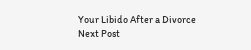Your Libido After a Divorce
Next Post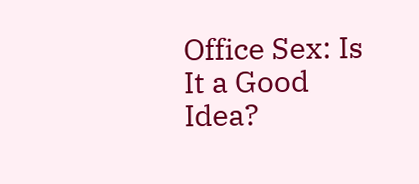Office Sex: Is It a Good Idea?